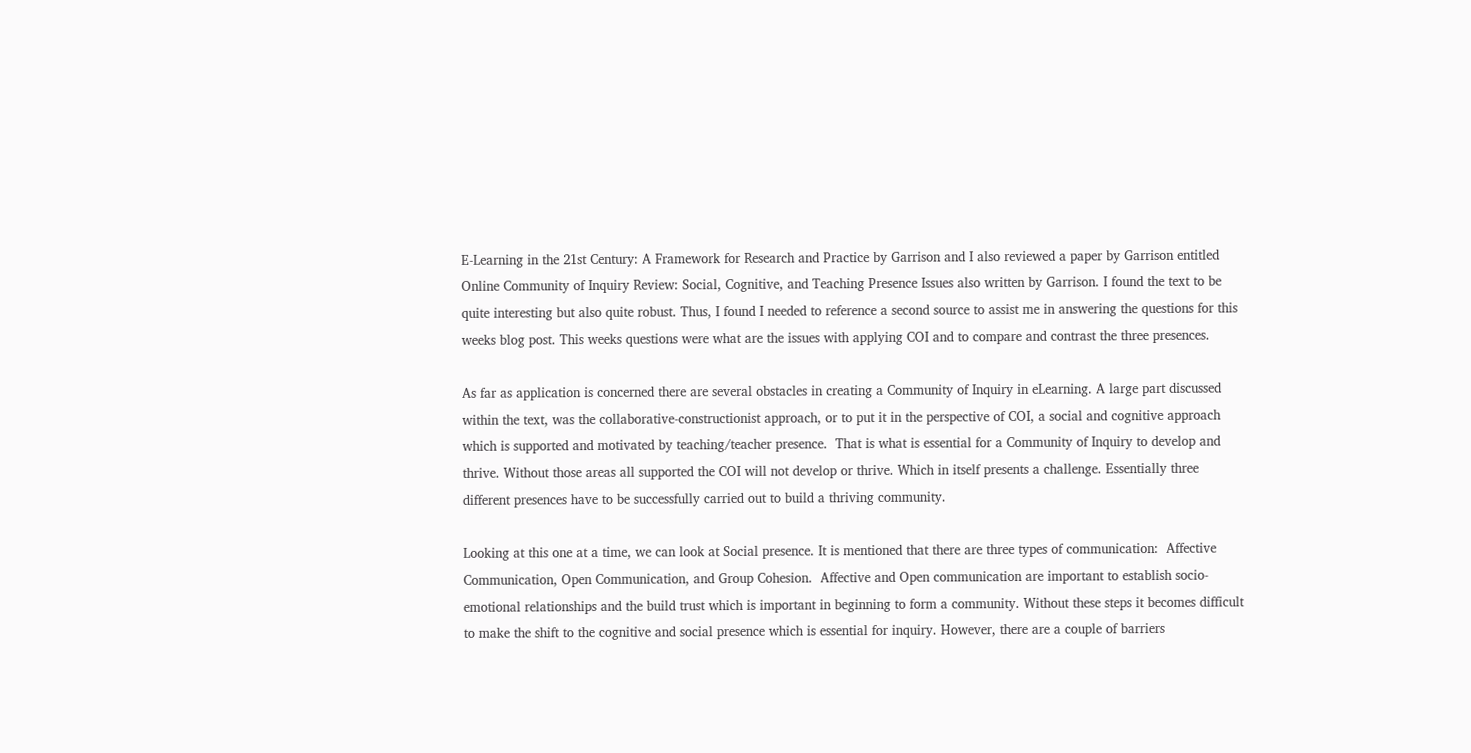E-Learning in the 21st Century: A Framework for Research and Practice by Garrison and I also reviewed a paper by Garrison entitled Online Community of Inquiry Review: Social, Cognitive, and Teaching Presence Issues also written by Garrison. I found the text to be quite interesting but also quite robust. Thus, I found I needed to reference a second source to assist me in answering the questions for this weeks blog post. This weeks questions were what are the issues with applying COI and to compare and contrast the three presences.

As far as application is concerned there are several obstacles in creating a Community of Inquiry in eLearning. A large part discussed within the text, was the collaborative-constructionist approach, or to put it in the perspective of COI, a social and cognitive approach which is supported and motivated by teaching/teacher presence.  That is what is essential for a Community of Inquiry to develop and thrive. Without those areas all supported the COI will not develop or thrive. Which in itself presents a challenge. Essentially three different presences have to be successfully carried out to build a thriving community.

Looking at this one at a time, we can look at Social presence. It is mentioned that there are three types of communication:  Affective Communication, Open Communication, and Group Cohesion.  Affective and Open communication are important to establish socio-emotional relationships and the build trust which is important in beginning to form a community. Without these steps it becomes difficult to make the shift to the cognitive and social presence which is essential for inquiry. However, there are a couple of barriers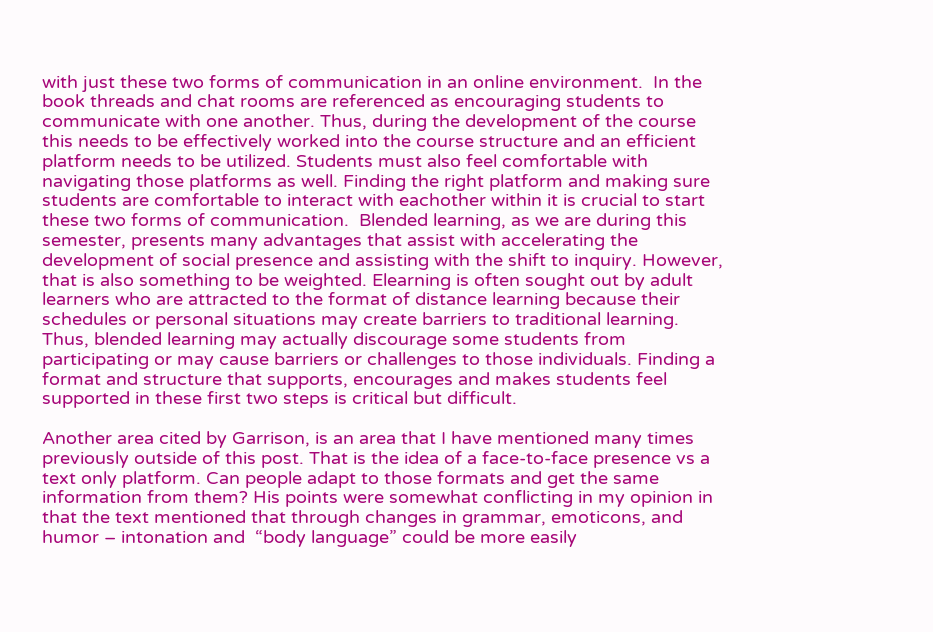with just these two forms of communication in an online environment.  In the book threads and chat rooms are referenced as encouraging students to communicate with one another. Thus, during the development of the course this needs to be effectively worked into the course structure and an efficient platform needs to be utilized. Students must also feel comfortable with navigating those platforms as well. Finding the right platform and making sure students are comfortable to interact with eachother within it is crucial to start these two forms of communication.  Blended learning, as we are during this semester, presents many advantages that assist with accelerating the development of social presence and assisting with the shift to inquiry. However, that is also something to be weighted. Elearning is often sought out by adult learners who are attracted to the format of distance learning because their schedules or personal situations may create barriers to traditional learning. Thus, blended learning may actually discourage some students from participating or may cause barriers or challenges to those individuals. Finding a format and structure that supports, encourages and makes students feel supported in these first two steps is critical but difficult.

Another area cited by Garrison, is an area that I have mentioned many times previously outside of this post. That is the idea of a face-to-face presence vs a text only platform. Can people adapt to those formats and get the same information from them? His points were somewhat conflicting in my opinion in that the text mentioned that through changes in grammar, emoticons, and humor – intonation and  “body language” could be more easily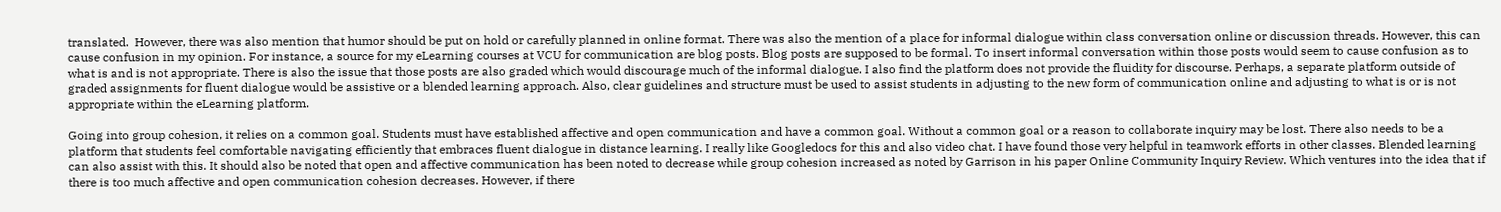translated.  However, there was also mention that humor should be put on hold or carefully planned in online format. There was also the mention of a place for informal dialogue within class conversation online or discussion threads. However, this can cause confusion in my opinion. For instance, a source for my eLearning courses at VCU for communication are blog posts. Blog posts are supposed to be formal. To insert informal conversation within those posts would seem to cause confusion as to what is and is not appropriate. There is also the issue that those posts are also graded which would discourage much of the informal dialogue. I also find the platform does not provide the fluidity for discourse. Perhaps, a separate platform outside of graded assignments for fluent dialogue would be assistive or a blended learning approach. Also, clear guidelines and structure must be used to assist students in adjusting to the new form of communication online and adjusting to what is or is not appropriate within the eLearning platform.

Going into group cohesion, it relies on a common goal. Students must have established affective and open communication and have a common goal. Without a common goal or a reason to collaborate inquiry may be lost. There also needs to be a platform that students feel comfortable navigating efficiently that embraces fluent dialogue in distance learning. I really like Googledocs for this and also video chat. I have found those very helpful in teamwork efforts in other classes. Blended learning can also assist with this. It should also be noted that open and affective communication has been noted to decrease while group cohesion increased as noted by Garrison in his paper Online Community Inquiry Review. Which ventures into the idea that if there is too much affective and open communication cohesion decreases. However, if there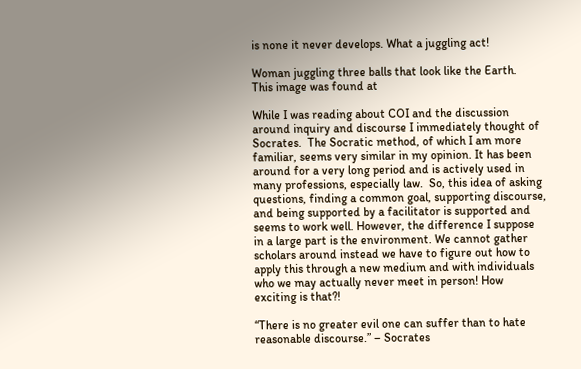is none it never develops. What a juggling act!

Woman juggling three balls that look like the Earth.
This image was found at

While I was reading about COI and the discussion around inquiry and discourse I immediately thought of Socrates.  The Socratic method, of which I am more familiar, seems very similar in my opinion. It has been around for a very long period and is actively used in many professions, especially law.  So, this idea of asking questions, finding a common goal, supporting discourse, and being supported by a facilitator is supported and seems to work well. However, the difference I suppose in a large part is the environment. We cannot gather scholars around instead we have to figure out how to apply this through a new medium and with individuals who we may actually never meet in person! How exciting is that?!

“There is no greater evil one can suffer than to hate reasonable discourse.” – Socrates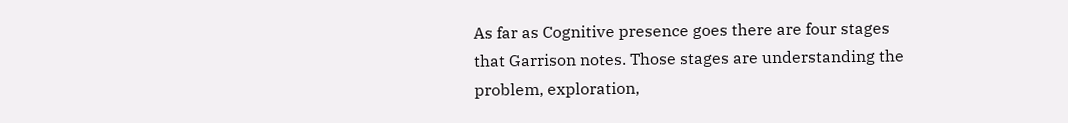As far as Cognitive presence goes there are four stages that Garrison notes. Those stages are understanding the problem, exploration,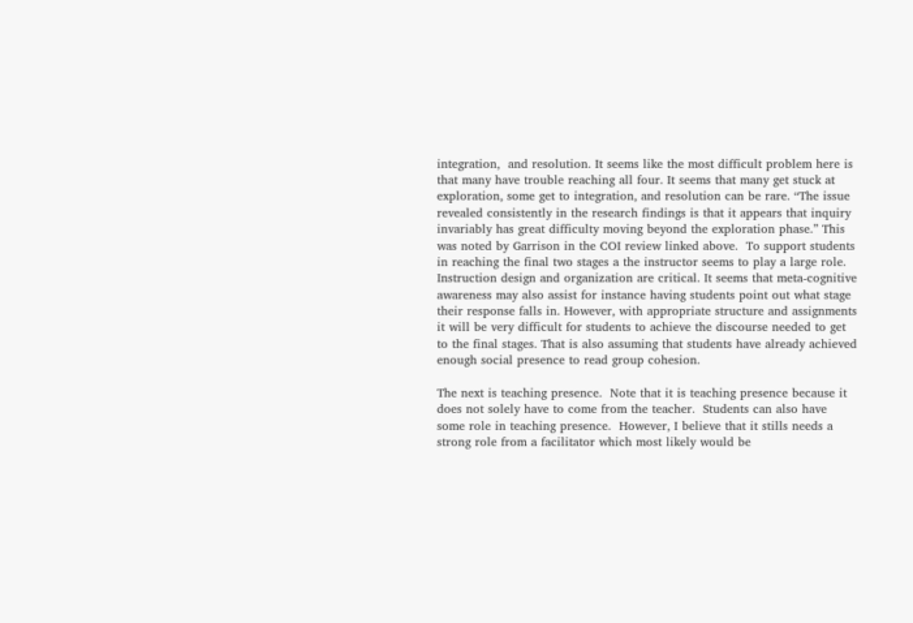integration,  and resolution. It seems like the most difficult problem here is that many have trouble reaching all four. It seems that many get stuck at exploration, some get to integration, and resolution can be rare. “The issue revealed consistently in the research findings is that it appears that inquiry invariably has great difficulty moving beyond the exploration phase.” This was noted by Garrison in the COI review linked above.  To support students in reaching the final two stages a the instructor seems to play a large role. Instruction design and organization are critical. It seems that meta-cognitive awareness may also assist for instance having students point out what stage their response falls in. However, with appropriate structure and assignments it will be very difficult for students to achieve the discourse needed to get to the final stages. That is also assuming that students have already achieved enough social presence to read group cohesion.

The next is teaching presence.  Note that it is teaching presence because it does not solely have to come from the teacher.  Students can also have some role in teaching presence.  However, I believe that it stills needs a strong role from a facilitator which most likely would be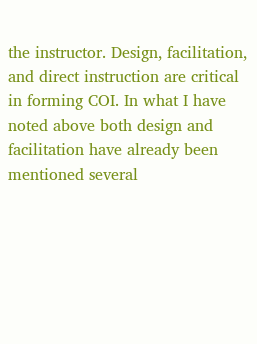the instructor. Design, facilitation, and direct instruction are critical in forming COI. In what I have noted above both design and facilitation have already been mentioned several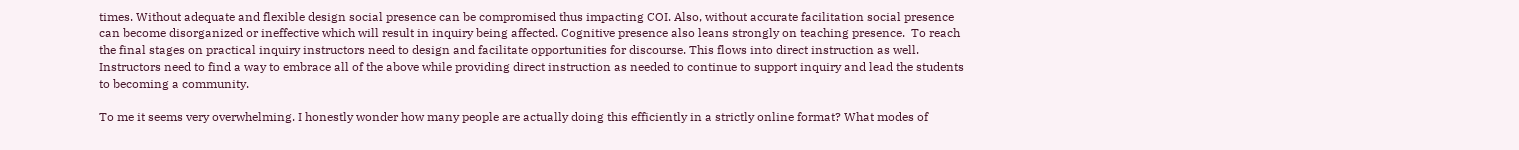times. Without adequate and flexible design social presence can be compromised thus impacting COI. Also, without accurate facilitation social presence can become disorganized or ineffective which will result in inquiry being affected. Cognitive presence also leans strongly on teaching presence.  To reach the final stages on practical inquiry instructors need to design and facilitate opportunities for discourse. This flows into direct instruction as well. Instructors need to find a way to embrace all of the above while providing direct instruction as needed to continue to support inquiry and lead the students to becoming a community.

To me it seems very overwhelming. I honestly wonder how many people are actually doing this efficiently in a strictly online format? What modes of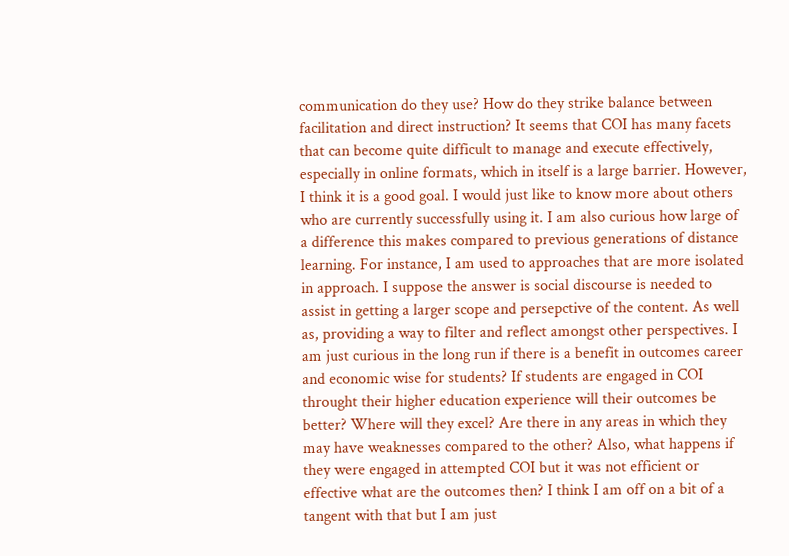communication do they use? How do they strike balance between facilitation and direct instruction? It seems that COI has many facets that can become quite difficult to manage and execute effectively, especially in online formats, which in itself is a large barrier. However, I think it is a good goal. I would just like to know more about others who are currently successfully using it. I am also curious how large of a difference this makes compared to previous generations of distance learning. For instance, I am used to approaches that are more isolated in approach. I suppose the answer is social discourse is needed to assist in getting a larger scope and persepctive of the content. As well as, providing a way to filter and reflect amongst other perspectives. I am just curious in the long run if there is a benefit in outcomes career and economic wise for students? If students are engaged in COI throught their higher education experience will their outcomes be better? Where will they excel? Are there in any areas in which they may have weaknesses compared to the other? Also, what happens if they were engaged in attempted COI but it was not efficient or effective what are the outcomes then? I think I am off on a bit of a tangent with that but I am just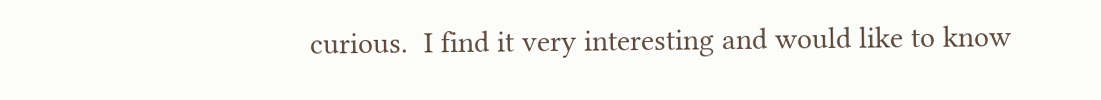curious.  I find it very interesting and would like to know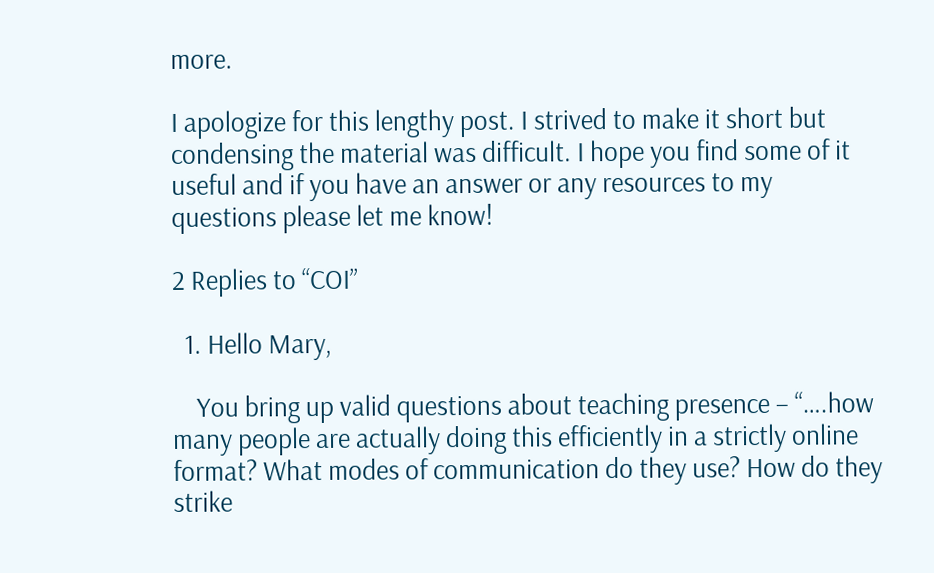more.

I apologize for this lengthy post. I strived to make it short but condensing the material was difficult. I hope you find some of it useful and if you have an answer or any resources to my questions please let me know!

2 Replies to “COI”

  1. Hello Mary,

    You bring up valid questions about teaching presence – “….how many people are actually doing this efficiently in a strictly online format? What modes of communication do they use? How do they strike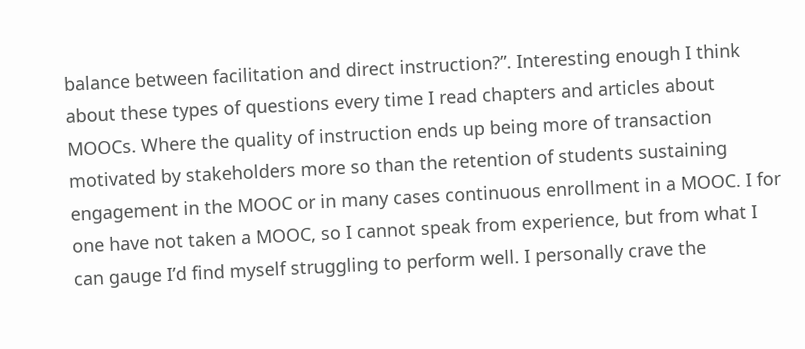balance between facilitation and direct instruction?”. Interesting enough I think about these types of questions every time I read chapters and articles about MOOCs. Where the quality of instruction ends up being more of transaction motivated by stakeholders more so than the retention of students sustaining engagement in the MOOC or in many cases continuous enrollment in a MOOC. I for one have not taken a MOOC, so I cannot speak from experience, but from what I can gauge I’d find myself struggling to perform well. I personally crave the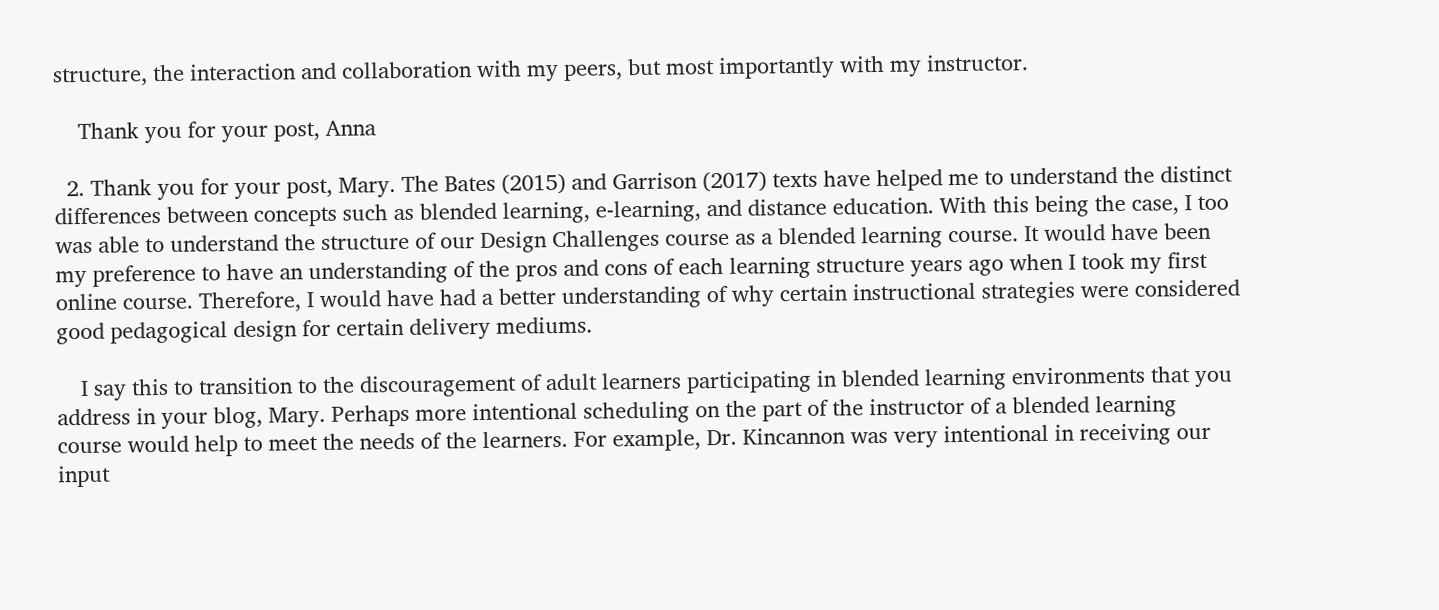structure, the interaction and collaboration with my peers, but most importantly with my instructor.

    Thank you for your post, Anna

  2. Thank you for your post, Mary. The Bates (2015) and Garrison (2017) texts have helped me to understand the distinct differences between concepts such as blended learning, e-learning, and distance education. With this being the case, I too was able to understand the structure of our Design Challenges course as a blended learning course. It would have been my preference to have an understanding of the pros and cons of each learning structure years ago when I took my first online course. Therefore, I would have had a better understanding of why certain instructional strategies were considered good pedagogical design for certain delivery mediums.

    I say this to transition to the discouragement of adult learners participating in blended learning environments that you address in your blog, Mary. Perhaps more intentional scheduling on the part of the instructor of a blended learning course would help to meet the needs of the learners. For example, Dr. Kincannon was very intentional in receiving our input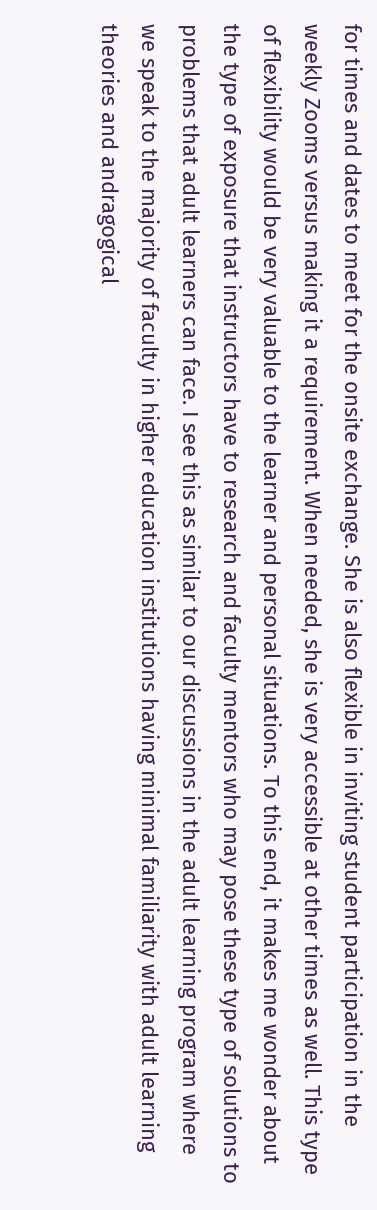for times and dates to meet for the onsite exchange. She is also flexible in inviting student participation in the weekly Zooms versus making it a requirement. When needed, she is very accessible at other times as well. This type of flexibility would be very valuable to the learner and personal situations. To this end, it makes me wonder about the type of exposure that instructors have to research and faculty mentors who may pose these type of solutions to problems that adult learners can face. I see this as similar to our discussions in the adult learning program where we speak to the majority of faculty in higher education institutions having minimal familiarity with adult learning theories and andragogical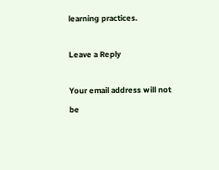learning practices.

Leave a Reply

Your email address will not be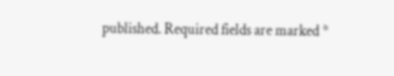published. Required fields are marked *